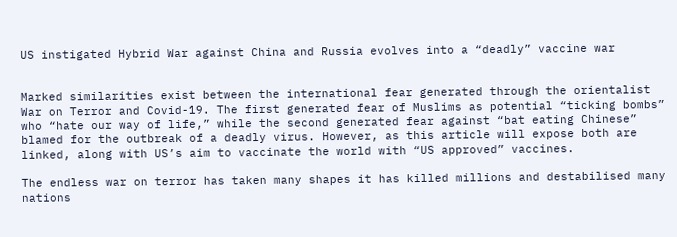US instigated Hybrid War against China and Russia evolves into a “deadly” vaccine war


Marked similarities exist between the international fear generated through the orientalist War on Terror and Covid-19. The first generated fear of Muslims as potential “ticking bombs” who “hate our way of life,” while the second generated fear against “bat eating Chinese” blamed for the outbreak of a deadly virus. However, as this article will expose both are linked, along with US’s aim to vaccinate the world with “US approved” vaccines.

The endless war on terror has taken many shapes it has killed millions and destabilised many nations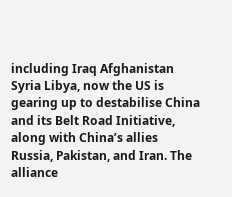including Iraq Afghanistan Syria Libya, now the US is gearing up to destabilise China and its Belt Road Initiative, along with China’s allies Russia, Pakistan, and Iran. The alliance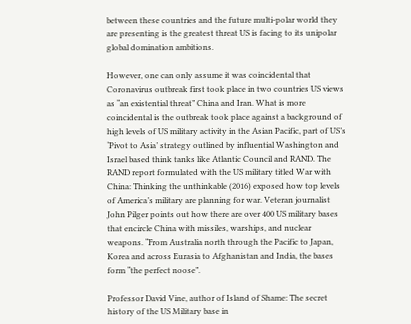between these countries and the future multi-polar world they are presenting is the greatest threat US is facing to its unipolar global domination ambitions.

However, one can only assume it was coincidental that Coronavirus outbreak first took place in two countries US views as “an existential threat” China and Iran. What is more coincidental is the outbreak took place against a background of high levels of US military activity in the Asian Pacific, part of US’s ‘Pivot to Asia’ strategy outlined by influential Washington and Israel based think tanks like Atlantic Council and RAND. The RAND report formulated with the US military titled War with China: Thinking the unthinkable (2016) exposed how top levels of America’s military are planning for war. Veteran journalist John Pilger points out how there are over 400 US military bases that encircle China with missiles, warships, and nuclear weapons. “From Australia north through the Pacific to Japan, Korea and across Eurasia to Afghanistan and India, the bases form “the perfect noose”.

Professor David Vine, author of Island of Shame: The secret history of the US Military base in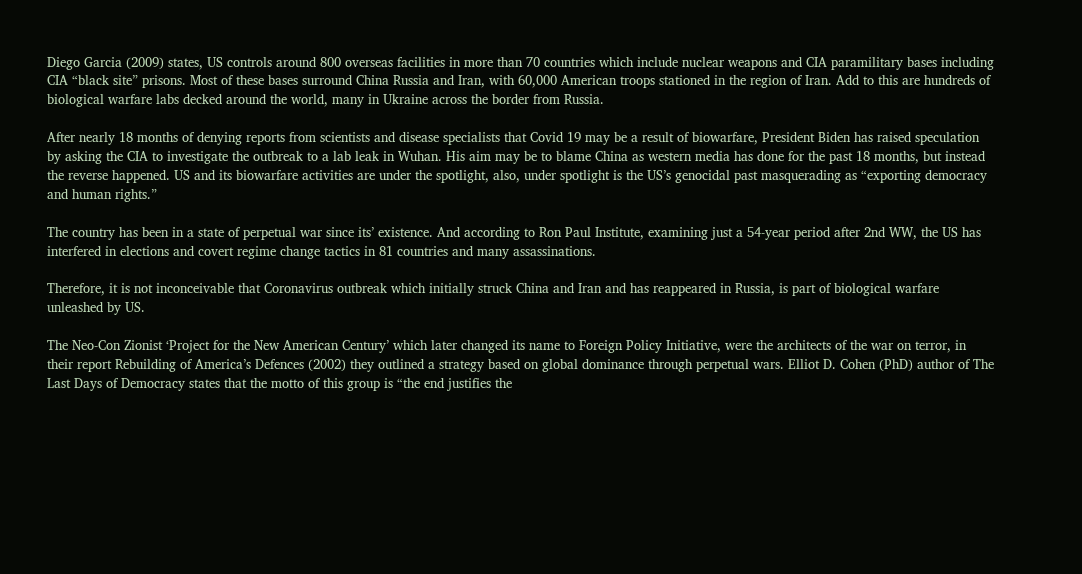Diego Garcia (2009) states, US controls around 800 overseas facilities in more than 70 countries which include nuclear weapons and CIA paramilitary bases including CIA “black site” prisons. Most of these bases surround China Russia and Iran, with 60,000 American troops stationed in the region of Iran. Add to this are hundreds of biological warfare labs decked around the world, many in Ukraine across the border from Russia.

After nearly 18 months of denying reports from scientists and disease specialists that Covid 19 may be a result of biowarfare, President Biden has raised speculation by asking the CIA to investigate the outbreak to a lab leak in Wuhan. His aim may be to blame China as western media has done for the past 18 months, but instead the reverse happened. US and its biowarfare activities are under the spotlight, also, under spotlight is the US’s genocidal past masquerading as “exporting democracy and human rights.”

The country has been in a state of perpetual war since its’ existence. And according to Ron Paul Institute, examining just a 54-year period after 2nd WW, the US has interfered in elections and covert regime change tactics in 81 countries and many assassinations.

Therefore, it is not inconceivable that Coronavirus outbreak which initially struck China and Iran and has reappeared in Russia, is part of biological warfare unleashed by US.

The Neo-Con Zionist ‘Project for the New American Century’ which later changed its name to Foreign Policy Initiative, were the architects of the war on terror, in their report Rebuilding of America’s Defences (2002) they outlined a strategy based on global dominance through perpetual wars. Elliot D. Cohen (PhD) author of The Last Days of Democracy states that the motto of this group is “the end justifies the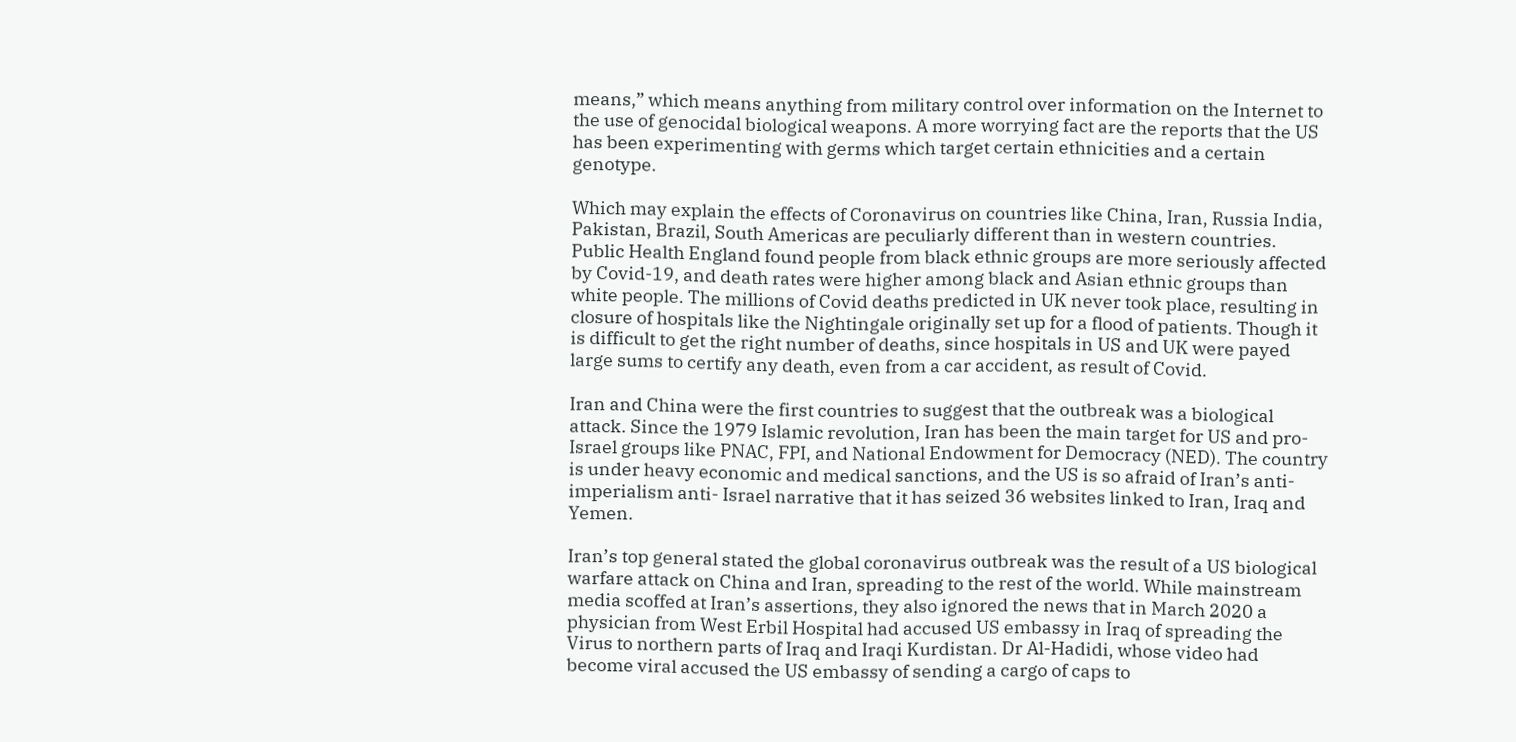means,” which means anything from military control over information on the Internet to the use of genocidal biological weapons. A more worrying fact are the reports that the US has been experimenting with germs which target certain ethnicities and a certain genotype.

Which may explain the effects of Coronavirus on countries like China, Iran, Russia India, Pakistan, Brazil, South Americas are peculiarly different than in western countries. Public Health England found people from black ethnic groups are more seriously affected by Covid-19, and death rates were higher among black and Asian ethnic groups than white people. The millions of Covid deaths predicted in UK never took place, resulting in closure of hospitals like the Nightingale originally set up for a flood of patients. Though it is difficult to get the right number of deaths, since hospitals in US and UK were payed large sums to certify any death, even from a car accident, as result of Covid.

Iran and China were the first countries to suggest that the outbreak was a biological attack. Since the 1979 Islamic revolution, Iran has been the main target for US and pro-Israel groups like PNAC, FPI, and National Endowment for Democracy (NED). The country is under heavy economic and medical sanctions, and the US is so afraid of Iran’s anti- imperialism anti- Israel narrative that it has seized 36 websites linked to Iran, Iraq and Yemen.

Iran’s top general stated the global coronavirus outbreak was the result of a US biological warfare attack on China and Iran, spreading to the rest of the world. While mainstream media scoffed at Iran’s assertions, they also ignored the news that in March 2020 a physician from West Erbil Hospital had accused US embassy in Iraq of spreading the Virus to northern parts of Iraq and Iraqi Kurdistan. Dr Al-Hadidi, whose video had become viral accused the US embassy of sending a cargo of caps to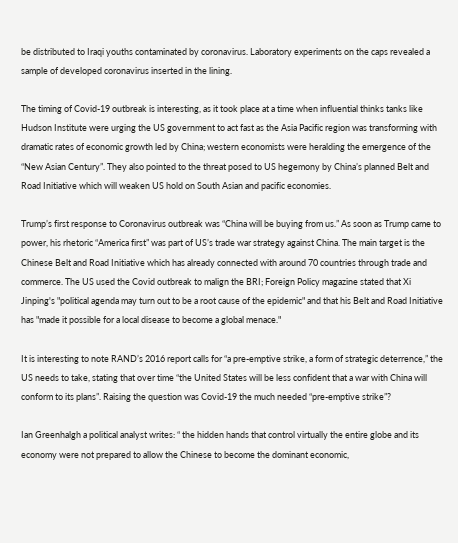be distributed to Iraqi youths contaminated by coronavirus. Laboratory experiments on the caps revealed a sample of developed coronavirus inserted in the lining.

The timing of Covid-19 outbreak is interesting, as it took place at a time when influential thinks tanks like Hudson Institute were urging the US government to act fast as the Asia Pacific region was transforming with dramatic rates of economic growth led by China; western economists were heralding the emergence of the “New Asian Century”. They also pointed to the threat posed to US hegemony by China’s planned Belt and Road Initiative which will weaken US hold on South Asian and pacific economies.

Trump’s first response to Coronavirus outbreak was “China will be buying from us.” As soon as Trump came to power, his rhetoric “America first” was part of US’s trade war strategy against China. The main target is the Chinese Belt and Road Initiative which has already connected with around 70 countries through trade and commerce. The US used the Covid outbreak to malign the BRI; Foreign Policy magazine stated that Xi Jinping's "political agenda may turn out to be a root cause of the epidemic" and that his Belt and Road Initiative has "made it possible for a local disease to become a global menace."

It is interesting to note RAND’s 2016 report calls for “a pre-emptive strike, a form of strategic deterrence,” the US needs to take, stating that over time “the United States will be less confident that a war with China will conform to its plans”. Raising the question was Covid-19 the much needed “pre-emptive strike”?

Ian Greenhalgh a political analyst writes: “ the hidden hands that control virtually the entire globe and its economy were not prepared to allow the Chinese to become the dominant economic,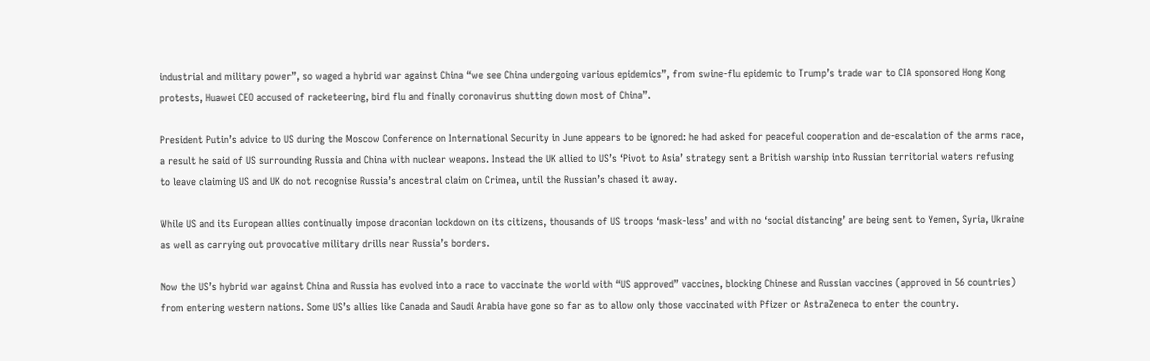industrial and military power”, so waged a hybrid war against China “we see China undergoing various epidemics”, from swine-flu epidemic to Trump’s trade war to CIA sponsored Hong Kong protests, Huawei CEO accused of racketeering, bird flu and finally coronavirus shutting down most of China”.

President Putin’s advice to US during the Moscow Conference on International Security in June appears to be ignored: he had asked for peaceful cooperation and de-escalation of the arms race, a result he said of US surrounding Russia and China with nuclear weapons. Instead the UK allied to US’s ‘Pivot to Asia’ strategy sent a British warship into Russian territorial waters refusing to leave claiming US and UK do not recognise Russia’s ancestral claim on Crimea, until the Russian’s chased it away.

While US and its European allies continually impose draconian lockdown on its citizens, thousands of US troops ‘mask-less’ and with no ‘social distancing’ are being sent to Yemen, Syria, Ukraine as well as carrying out provocative military drills near Russia’s borders.

Now the US’s hybrid war against China and Russia has evolved into a race to vaccinate the world with “US approved” vaccines, blocking Chinese and Russian vaccines (approved in 56 countries) from entering western nations. Some US’s allies like Canada and Saudi Arabia have gone so far as to allow only those vaccinated with Pfizer or AstraZeneca to enter the country.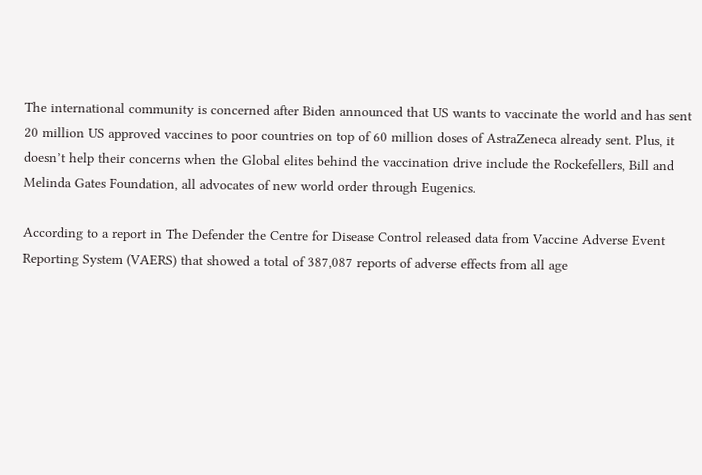The international community is concerned after Biden announced that US wants to vaccinate the world and has sent 20 million US approved vaccines to poor countries on top of 60 million doses of AstraZeneca already sent. Plus, it doesn’t help their concerns when the Global elites behind the vaccination drive include the Rockefellers, Bill and Melinda Gates Foundation, all advocates of new world order through Eugenics.

According to a report in The Defender the Centre for Disease Control released data from Vaccine Adverse Event Reporting System (VAERS) that showed a total of 387,087 reports of adverse effects from all age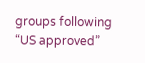groups following “US approved”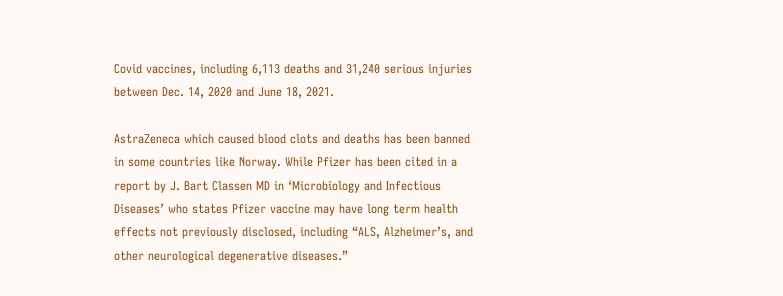Covid vaccines, including 6,113 deaths and 31,240 serious injuries between Dec. 14, 2020 and June 18, 2021.

AstraZeneca which caused blood clots and deaths has been banned in some countries like Norway. While Pfizer has been cited in a report by J. Bart Classen MD in ‘Microbiology and Infectious Diseases’ who states Pfizer vaccine may have long term health effects not previously disclosed, including “ALS, Alzheimer’s, and other neurological degenerative diseases.”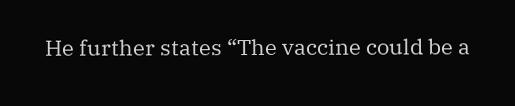He further states “The vaccine could be a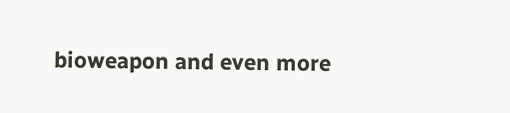bioweapon and even more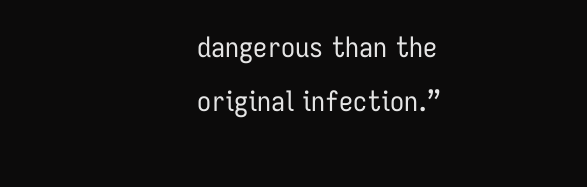dangerous than the original infection.”